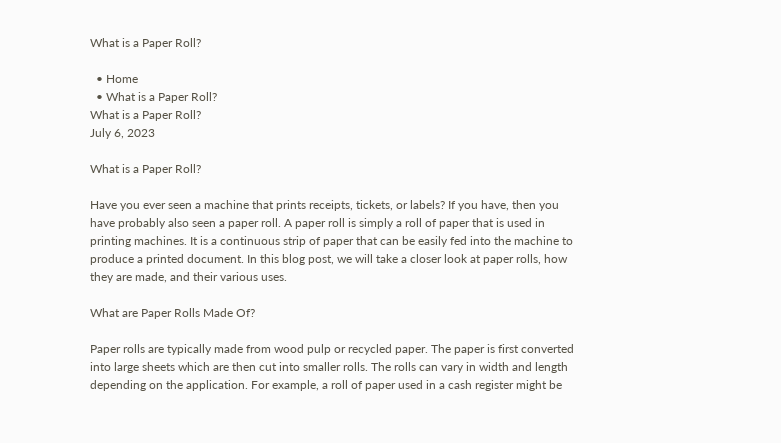What is a Paper Roll?

  • Home
  • What is a Paper Roll?
What is a Paper Roll?
July 6, 2023

What is a Paper Roll?

Have you ever seen a machine that prints receipts, tickets, or labels? If you have, then you have probably also seen a paper roll. A paper roll is simply a roll of paper that is used in printing machines. It is a continuous strip of paper that can be easily fed into the machine to produce a printed document. In this blog post, we will take a closer look at paper rolls, how they are made, and their various uses.

What are Paper Rolls Made Of?

Paper rolls are typically made from wood pulp or recycled paper. The paper is first converted into large sheets which are then cut into smaller rolls. The rolls can vary in width and length depending on the application. For example, a roll of paper used in a cash register might be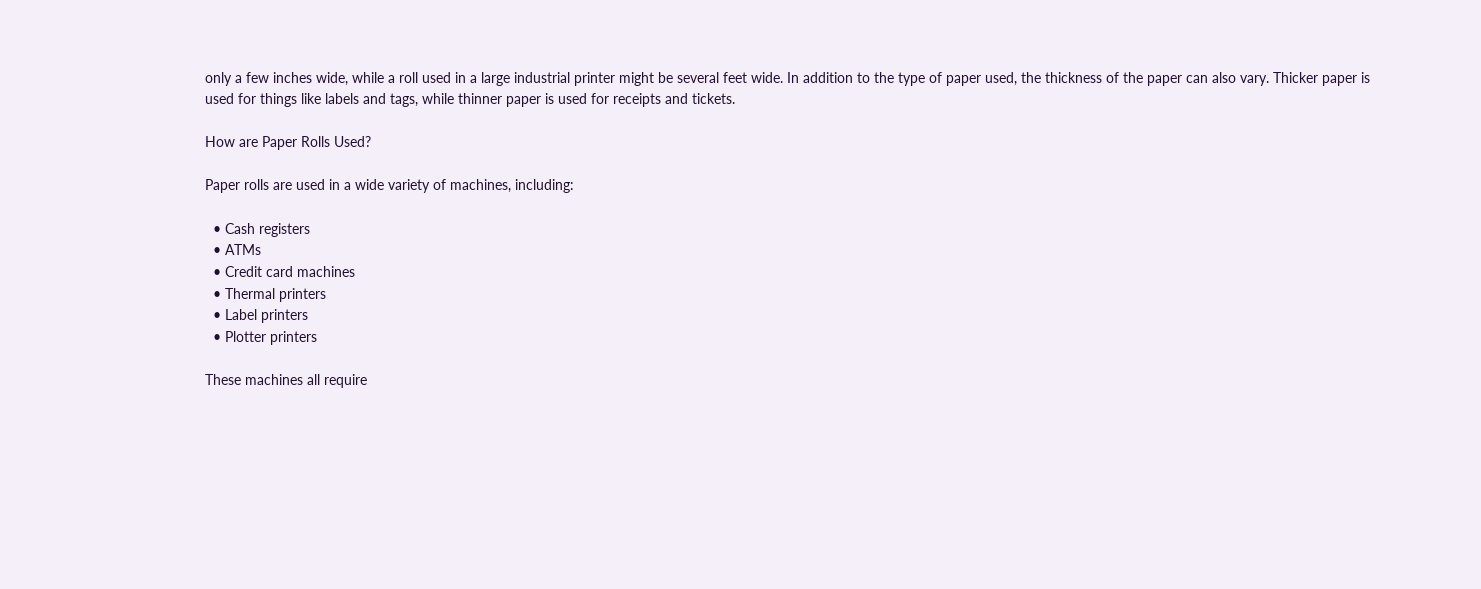only a few inches wide, while a roll used in a large industrial printer might be several feet wide. In addition to the type of paper used, the thickness of the paper can also vary. Thicker paper is used for things like labels and tags, while thinner paper is used for receipts and tickets.

How are Paper Rolls Used?

Paper rolls are used in a wide variety of machines, including:

  • Cash registers
  • ATMs
  • Credit card machines
  • Thermal printers
  • Label printers
  • Plotter printers

These machines all require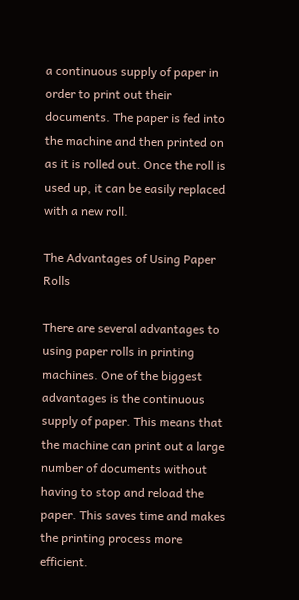a continuous supply of paper in order to print out their documents. The paper is fed into the machine and then printed on as it is rolled out. Once the roll is used up, it can be easily replaced with a new roll.

The Advantages of Using Paper Rolls

There are several advantages to using paper rolls in printing machines. One of the biggest advantages is the continuous supply of paper. This means that the machine can print out a large number of documents without having to stop and reload the paper. This saves time and makes the printing process more efficient.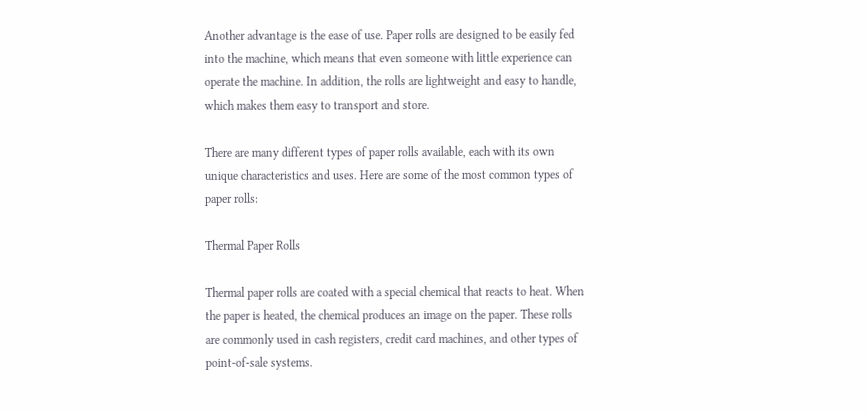Another advantage is the ease of use. Paper rolls are designed to be easily fed into the machine, which means that even someone with little experience can operate the machine. In addition, the rolls are lightweight and easy to handle, which makes them easy to transport and store.

There are many different types of paper rolls available, each with its own unique characteristics and uses. Here are some of the most common types of paper rolls:

Thermal Paper Rolls

Thermal paper rolls are coated with a special chemical that reacts to heat. When the paper is heated, the chemical produces an image on the paper. These rolls are commonly used in cash registers, credit card machines, and other types of point-of-sale systems.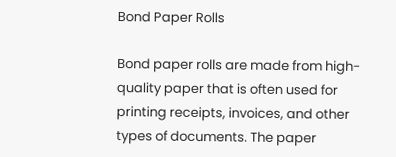Bond Paper Rolls

Bond paper rolls are made from high-quality paper that is often used for printing receipts, invoices, and other types of documents. The paper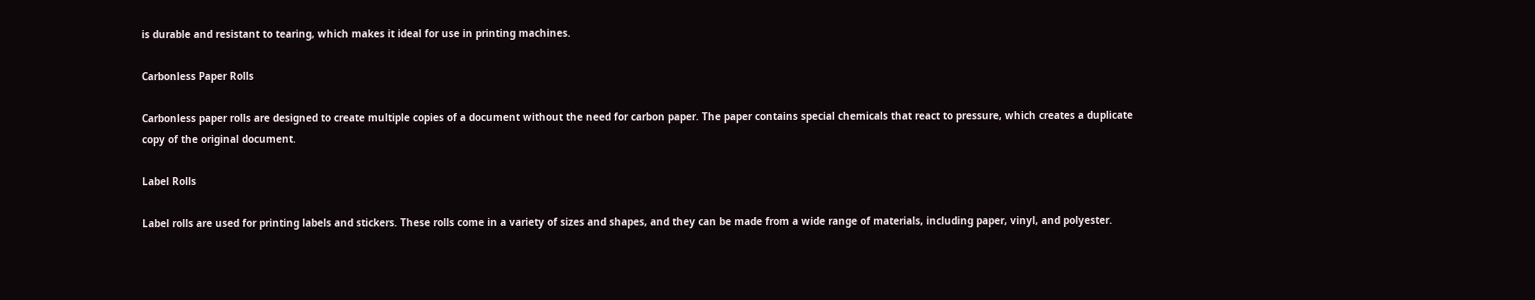is durable and resistant to tearing, which makes it ideal for use in printing machines.

Carbonless Paper Rolls

Carbonless paper rolls are designed to create multiple copies of a document without the need for carbon paper. The paper contains special chemicals that react to pressure, which creates a duplicate copy of the original document.

Label Rolls

Label rolls are used for printing labels and stickers. These rolls come in a variety of sizes and shapes, and they can be made from a wide range of materials, including paper, vinyl, and polyester.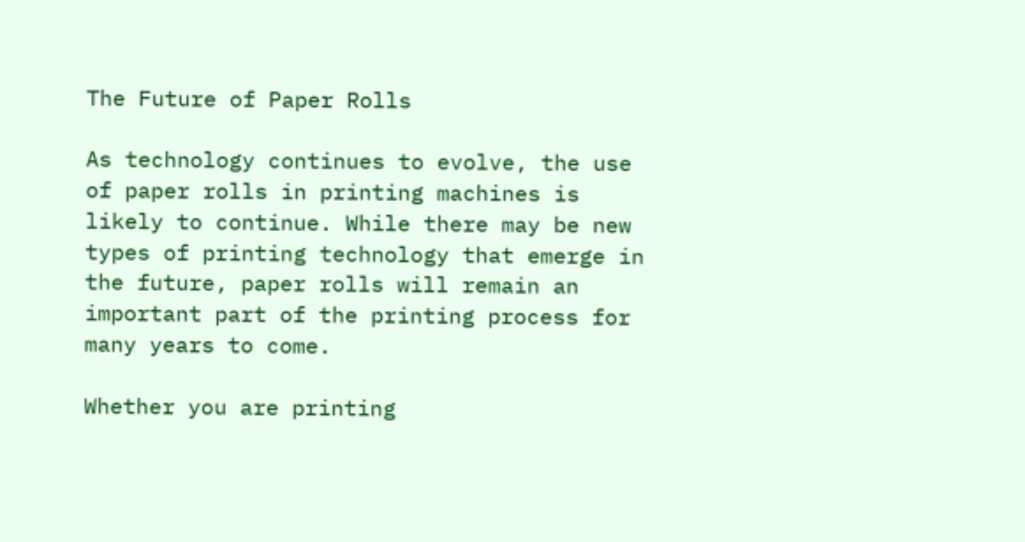The Future of Paper Rolls

As technology continues to evolve, the use of paper rolls in printing machines is likely to continue. While there may be new types of printing technology that emerge in the future, paper rolls will remain an important part of the printing process for many years to come.

Whether you are printing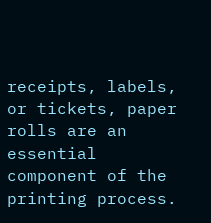receipts, labels, or tickets, paper rolls are an essential component of the printing process.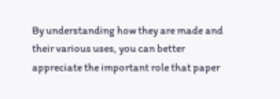By understanding how they are made and their various uses, you can better appreciate the important role that paper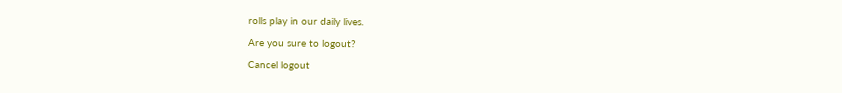rolls play in our daily lives.

Are you sure to logout?

Cancel logout